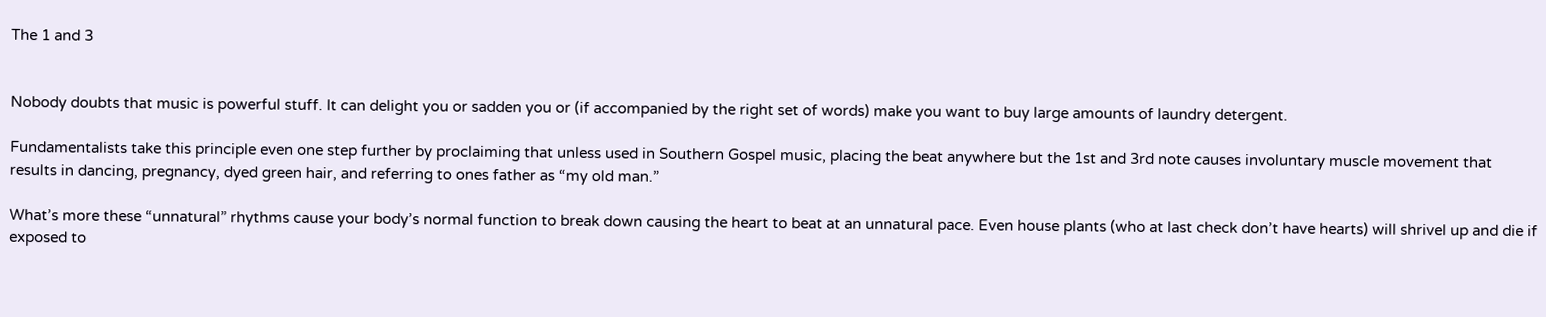The 1 and 3


Nobody doubts that music is powerful stuff. It can delight you or sadden you or (if accompanied by the right set of words) make you want to buy large amounts of laundry detergent.

Fundamentalists take this principle even one step further by proclaiming that unless used in Southern Gospel music, placing the beat anywhere but the 1st and 3rd note causes involuntary muscle movement that results in dancing, pregnancy, dyed green hair, and referring to ones father as “my old man.”

What’s more these “unnatural” rhythms cause your body’s normal function to break down causing the heart to beat at an unnatural pace. Even house plants (who at last check don’t have hearts) will shrivel up and die if exposed to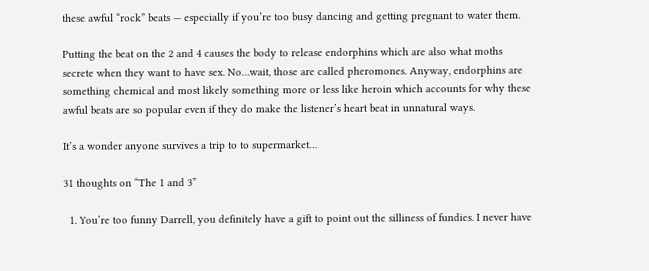these awful “rock” beats — especially if you’re too busy dancing and getting pregnant to water them.

Putting the beat on the 2 and 4 causes the body to release endorphins which are also what moths secrete when they want to have sex. No…wait, those are called pheromones. Anyway, endorphins are something chemical and most likely something more or less like heroin which accounts for why these awful beats are so popular even if they do make the listener’s heart beat in unnatural ways.

It’s a wonder anyone survives a trip to to supermarket…

31 thoughts on “The 1 and 3”

  1. You’re too funny Darrell, you definitely have a gift to point out the silliness of fundies. I never have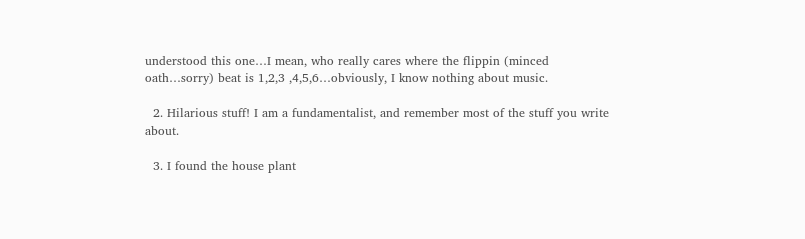understood this one…I mean, who really cares where the flippin (minced oath…sorry) beat is 1,2,3 ,4,5,6…obviously, I know nothing about music.

  2. Hilarious stuff! I am a fundamentalist, and remember most of the stuff you write about.

  3. I found the house plant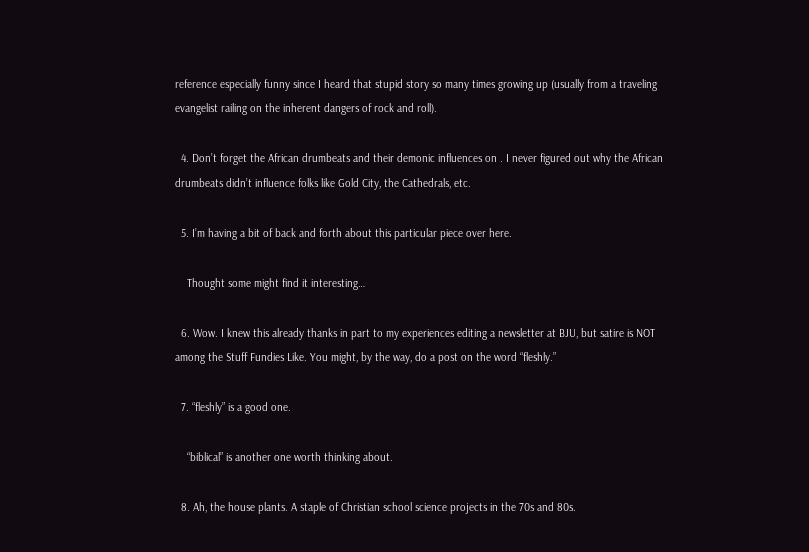reference especially funny since I heard that stupid story so many times growing up (usually from a traveling evangelist railing on the inherent dangers of rock and roll).

  4. Don’t forget the African drumbeats and their demonic influences on . I never figured out why the African drumbeats didn’t influence folks like Gold City, the Cathedrals, etc.

  5. I’m having a bit of back and forth about this particular piece over here.

    Thought some might find it interesting…

  6. Wow. I knew this already thanks in part to my experiences editing a newsletter at BJU, but satire is NOT among the Stuff Fundies Like. You might, by the way, do a post on the word “fleshly.”

  7. “fleshly” is a good one.

    “biblical” is another one worth thinking about.

  8. Ah, the house plants. A staple of Christian school science projects in the 70s and 80s.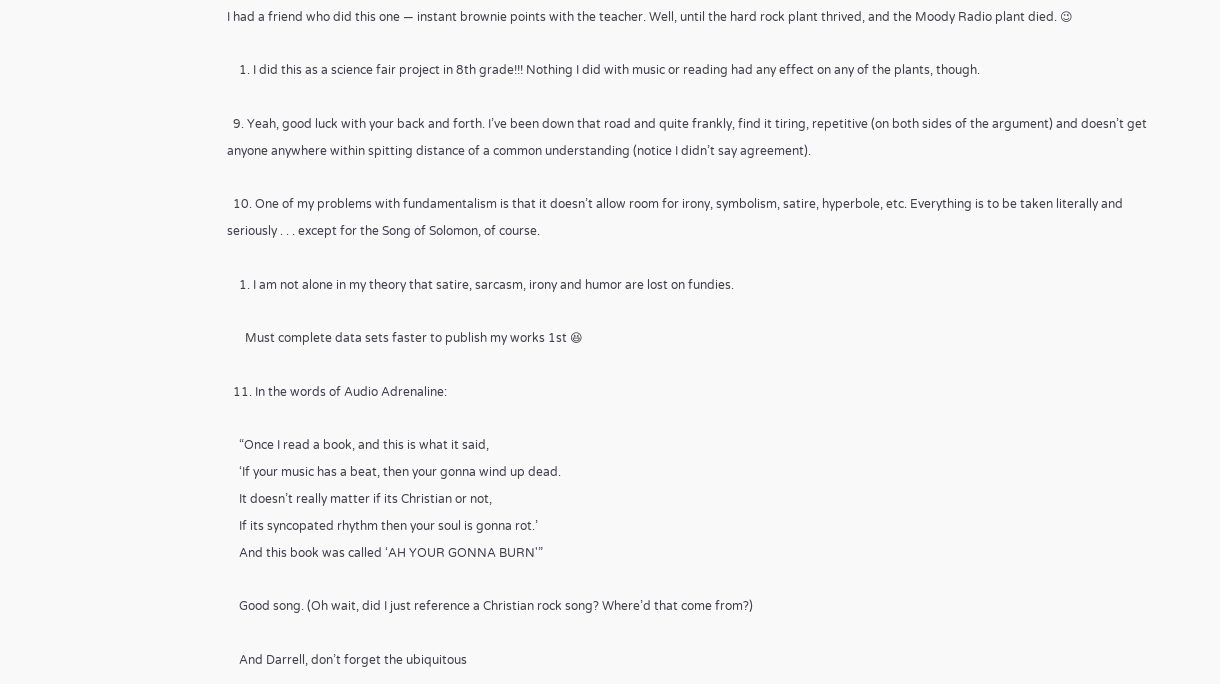I had a friend who did this one — instant brownie points with the teacher. Well, until the hard rock plant thrived, and the Moody Radio plant died. 😉

    1. I did this as a science fair project in 8th grade!!! Nothing I did with music or reading had any effect on any of the plants, though.

  9. Yeah, good luck with your back and forth. I’ve been down that road and quite frankly, find it tiring, repetitive (on both sides of the argument) and doesn’t get anyone anywhere within spitting distance of a common understanding (notice I didn’t say agreement).

  10. One of my problems with fundamentalism is that it doesn’t allow room for irony, symbolism, satire, hyperbole, etc. Everything is to be taken literally and seriously . . . except for the Song of Solomon, of course.

    1. I am not alone in my theory that satire, sarcasm, irony and humor are lost on fundies.

      Must complete data sets faster to publish my works 1st 😆

  11. In the words of Audio Adrenaline:

    “Once I read a book, and this is what it said,
    ‘If your music has a beat, then your gonna wind up dead.
    It doesn’t really matter if its Christian or not,
    If its syncopated rhythm then your soul is gonna rot.’
    And this book was called ‘AH YOUR GONNA BURN'”

    Good song. (Oh wait, did I just reference a Christian rock song? Where’d that come from?)

    And Darrell, don’t forget the ubiquitous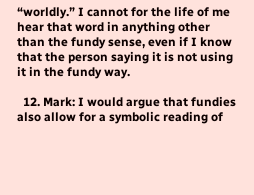“worldly.” I cannot for the life of me hear that word in anything other than the fundy sense, even if I know that the person saying it is not using it in the fundy way.

  12. Mark: I would argue that fundies also allow for a symbolic reading of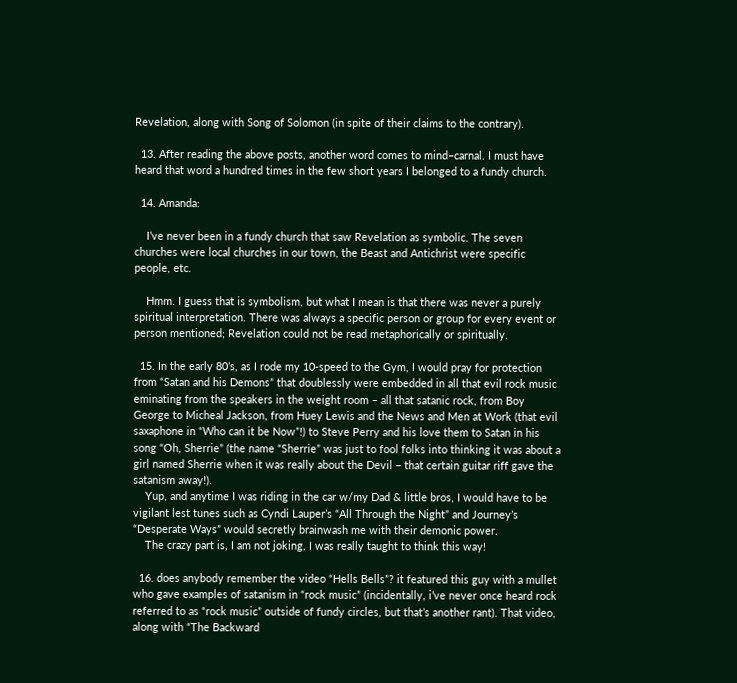Revelation, along with Song of Solomon (in spite of their claims to the contrary).

  13. After reading the above posts, another word comes to mind–carnal. I must have heard that word a hundred times in the few short years I belonged to a fundy church.

  14. Amanda:

    I’ve never been in a fundy church that saw Revelation as symbolic. The seven churches were local churches in our town, the Beast and Antichrist were specific people, etc.

    Hmm. I guess that is symbolism, but what I mean is that there was never a purely spiritual interpretation. There was always a specific person or group for every event or person mentioned; Revelation could not be read metaphorically or spiritually.

  15. In the early 80’s, as I rode my 10-speed to the Gym, I would pray for protection from “Satan and his Demons” that doublessly were embedded in all that evil rock music eminating from the speakers in the weight room – all that satanic rock, from Boy George to Micheal Jackson, from Huey Lewis and the News and Men at Work (that evil saxaphone in “Who can it be Now”!) to Steve Perry and his love them to Satan in his song “Oh, Sherrie” (the name “Sherrie” was just to fool folks into thinking it was about a girl named Sherrie when it was really about the Devil – that certain guitar riff gave the satanism away!).
    Yup, and anytime I was riding in the car w/my Dad & little bros, I would have to be vigilant lest tunes such as Cyndi Lauper’s “All Through the Night” and Journey’s “Desperate Ways” would secretly brainwash me with their demonic power.
    The crazy part is, I am not joking, I was really taught to think this way!

  16. does anybody remember the video “Hells Bells”? it featured this guy with a mullet who gave examples of satanism in “rock music” (incidentally, i’ve never once heard rock referred to as “rock music” outside of fundy circles, but that’s another rant). That video, along with “The Backward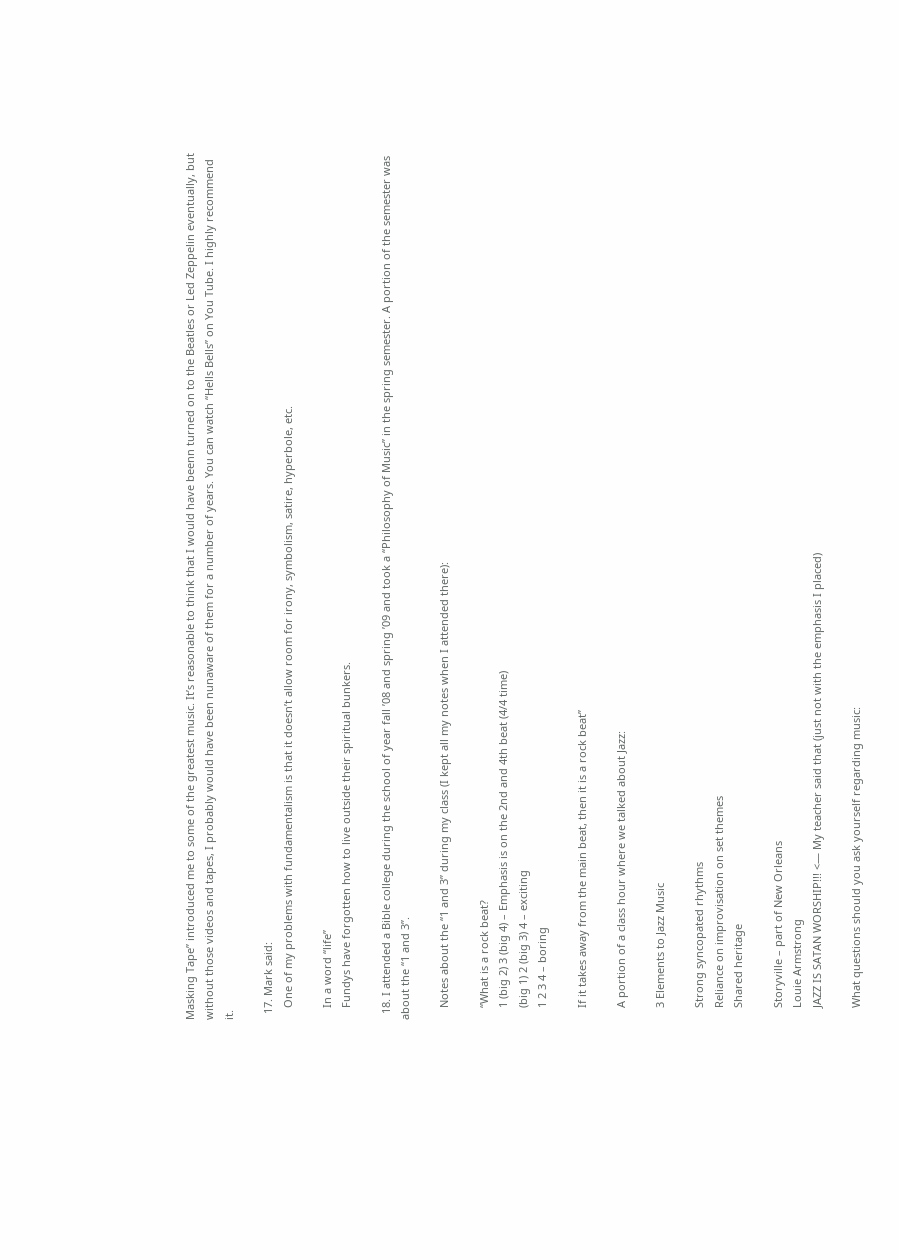Masking Tape” introduced me to some of the greatest music. It’s reasonable to think that I would have beenn turned on to the Beatles or Led Zeppelin eventually, but without those videos and tapes, I probably would have been nunaware of them for a number of years. You can watch “Hells Bells” on You Tube. I highly recommend it.

  17. Mark said:
    One of my problems with fundamentalism is that it doesn’t allow room for irony, symbolism, satire, hyperbole, etc.

    In a word “life”
    Fundys have forgotten how to live outside their spiritual bunkers.

  18. I attended a Bible college during the school of year fall ’08 and spring ’09 and took a “Philosophy of Music” in the spring semester. A portion of the semester was about the “1 and 3”.

    Notes about the “1 and 3” during my class (I kept all my notes when I attended there):

    “What is a rock beat?
    1 (big 2) 3 (big 4) – Emphasis is on the 2nd and 4th beat (4/4 time)
    (big 1) 2 (big 3) 4 – exciting
    1 2 3 4 – boring

    If it takes away from the main beat, then it is a rock beat”

    A portion of a class hour where we talked about Jazz:

    3 Elements to Jazz Music

    Strong syncopated rhythms
    Reliance on improvisation on set themes
    Shared heritage

    Storyville – part of New Orleans
    Louie Armstrong
    JAZZ IS SATAN WORSHIP!!! <— My teacher said that (just not with the emphasis I placed)

    What questions should you ask yourself regarding music: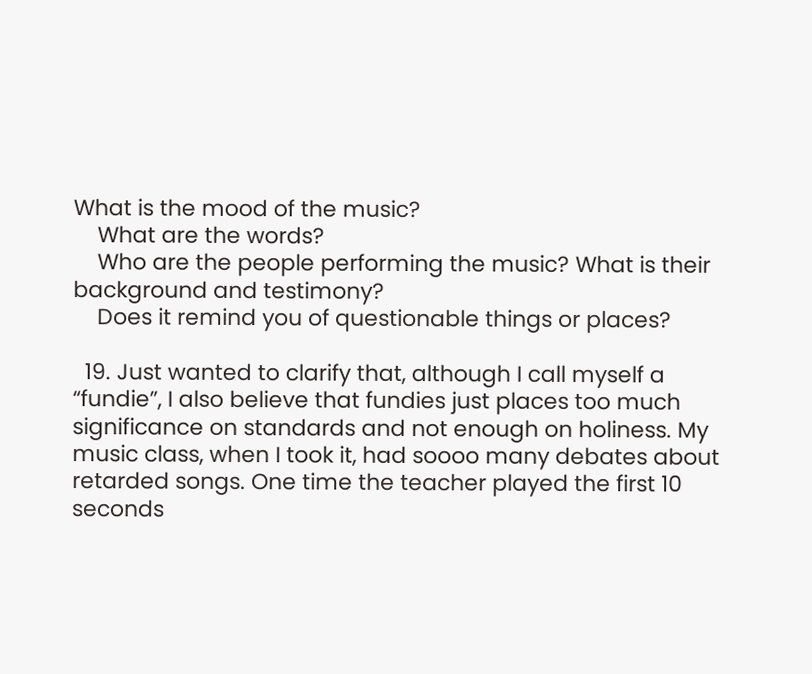What is the mood of the music?
    What are the words?
    Who are the people performing the music? What is their background and testimony?
    Does it remind you of questionable things or places?

  19. Just wanted to clarify that, although I call myself a “fundie”, I also believe that fundies just places too much significance on standards and not enough on holiness. My music class, when I took it, had soooo many debates about retarded songs. One time the teacher played the first 10 seconds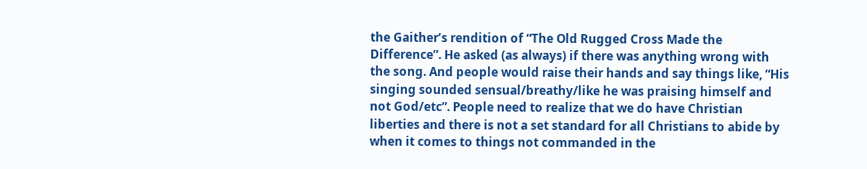the Gaither’s rendition of “The Old Rugged Cross Made the Difference”. He asked (as always) if there was anything wrong with the song. And people would raise their hands and say things like, “His singing sounded sensual/breathy/like he was praising himself and not God/etc”. People need to realize that we do have Christian liberties and there is not a set standard for all Christians to abide by when it comes to things not commanded in the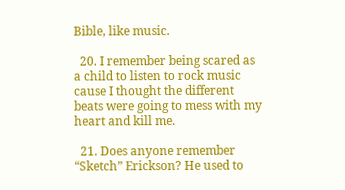Bible, like music.

  20. I remember being scared as a child to listen to rock music cause I thought the different beats were going to mess with my heart and kill me.

  21. Does anyone remember “Sketch” Erickson? He used to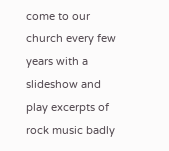come to our church every few years with a slideshow and play excerpts of rock music badly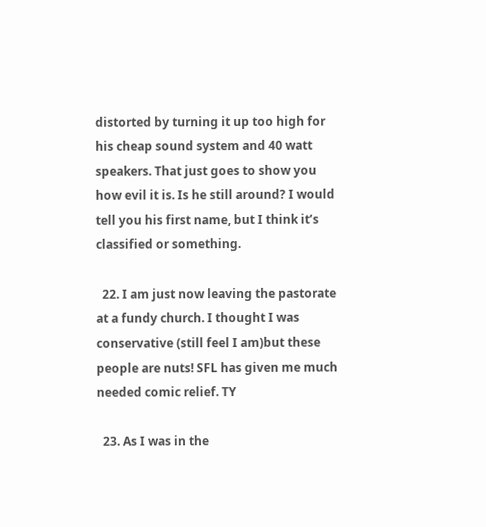distorted by turning it up too high for his cheap sound system and 40 watt speakers. That just goes to show you how evil it is. Is he still around? I would tell you his first name, but I think it’s classified or something.

  22. I am just now leaving the pastorate at a fundy church. I thought I was conservative (still feel I am)but these people are nuts! SFL has given me much needed comic relief. TY

  23. As I was in the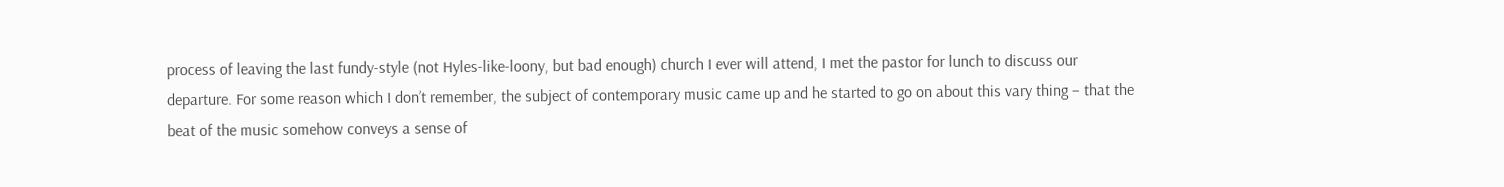process of leaving the last fundy-style (not Hyles-like-loony, but bad enough) church I ever will attend, I met the pastor for lunch to discuss our departure. For some reason which I don’t remember, the subject of contemporary music came up and he started to go on about this vary thing – that the beat of the music somehow conveys a sense of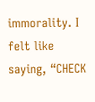immorality. I felt like saying, “CHECK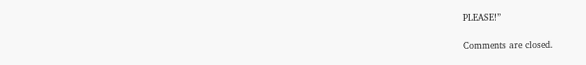PLEASE!”

Comments are closed.